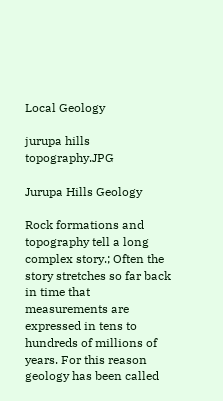Local Geology

jurupa hills topography.JPG

Jurupa Hills Geology

Rock formations and topography tell a long complex story.; Often the story stretches so far back in time that measurements are expressed in tens to hundreds of millions of years. For this reason geology has been called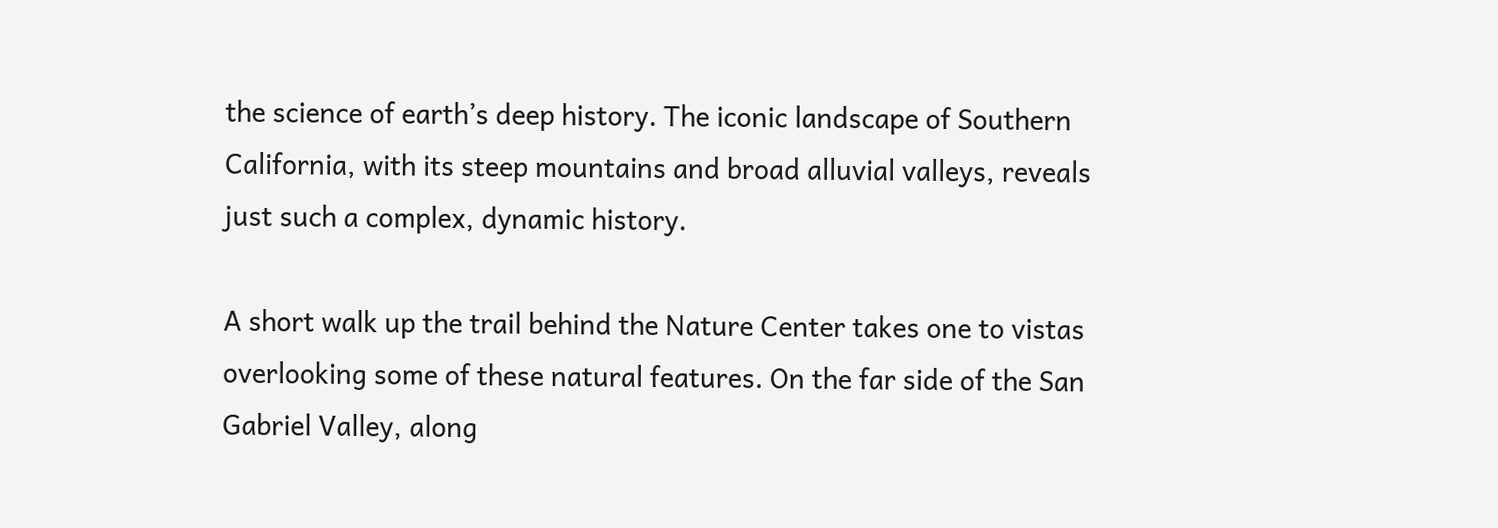the science of earth’s deep history. The iconic landscape of Southern California, with its steep mountains and broad alluvial valleys, reveals just such a complex, dynamic history.

A short walk up the trail behind the Nature Center takes one to vistas overlooking some of these natural features. On the far side of the San Gabriel Valley, along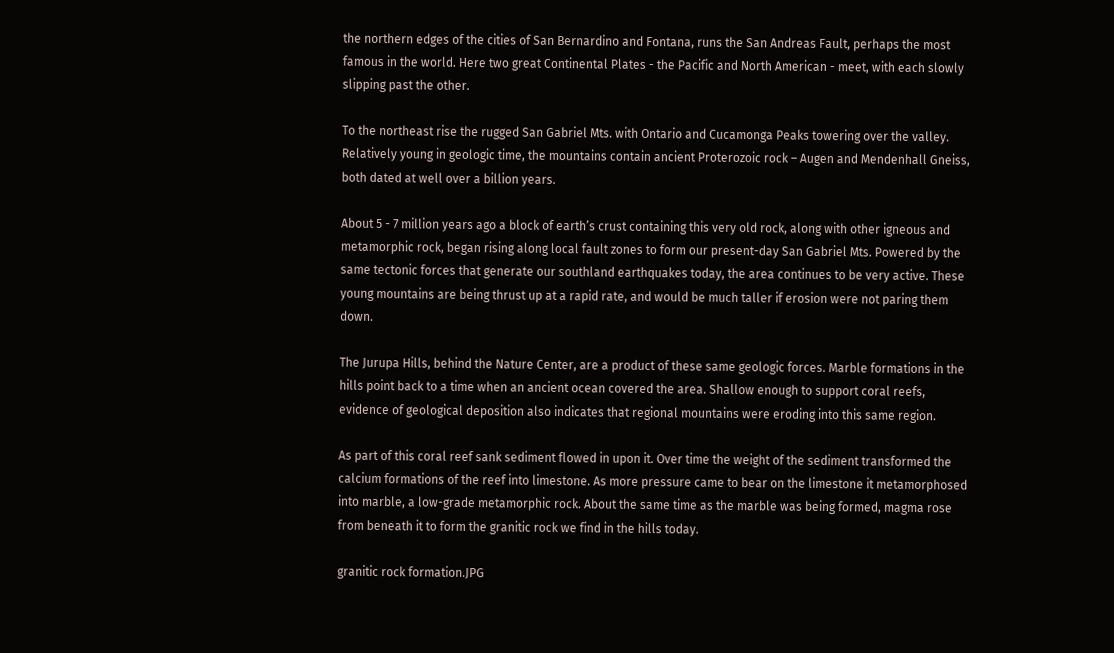the northern edges of the cities of San Bernardino and Fontana, runs the San Andreas Fault, perhaps the most famous in the world. Here two great Continental Plates - the Pacific and North American - meet, with each slowly slipping past the other.

To the northeast rise the rugged San Gabriel Mts. with Ontario and Cucamonga Peaks towering over the valley. Relatively young in geologic time, the mountains contain ancient Proterozoic rock – Augen and Mendenhall Gneiss, both dated at well over a billion years.

About 5 - 7 million years ago a block of earth’s crust containing this very old rock, along with other igneous and metamorphic rock, began rising along local fault zones to form our present-day San Gabriel Mts. Powered by the same tectonic forces that generate our southland earthquakes today, the area continues to be very active. These young mountains are being thrust up at a rapid rate, and would be much taller if erosion were not paring them down.

The Jurupa Hills, behind the Nature Center, are a product of these same geologic forces. Marble formations in the hills point back to a time when an ancient ocean covered the area. Shallow enough to support coral reefs, evidence of geological deposition also indicates that regional mountains were eroding into this same region.

As part of this coral reef sank sediment flowed in upon it. Over time the weight of the sediment transformed the calcium formations of the reef into limestone. As more pressure came to bear on the limestone it metamorphosed into marble, a low-grade metamorphic rock. About the same time as the marble was being formed, magma rose from beneath it to form the granitic rock we find in the hills today.

granitic rock formation.JPG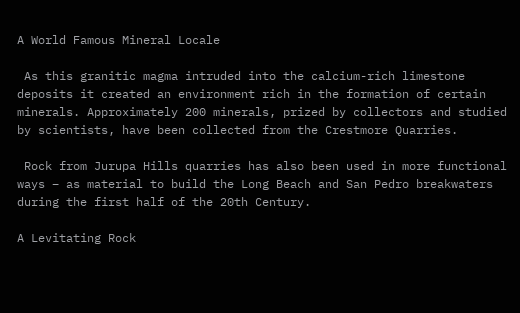A World Famous Mineral Locale

 As this granitic magma intruded into the calcium-rich limestone deposits it created an environment rich in the formation of certain minerals. Approximately 200 minerals, prized by collectors and studied by scientists, have been collected from the Crestmore Quarries.

 Rock from Jurupa Hills quarries has also been used in more functional ways – as material to build the Long Beach and San Pedro breakwaters during the first half of the 20th Century.

A Levitating Rock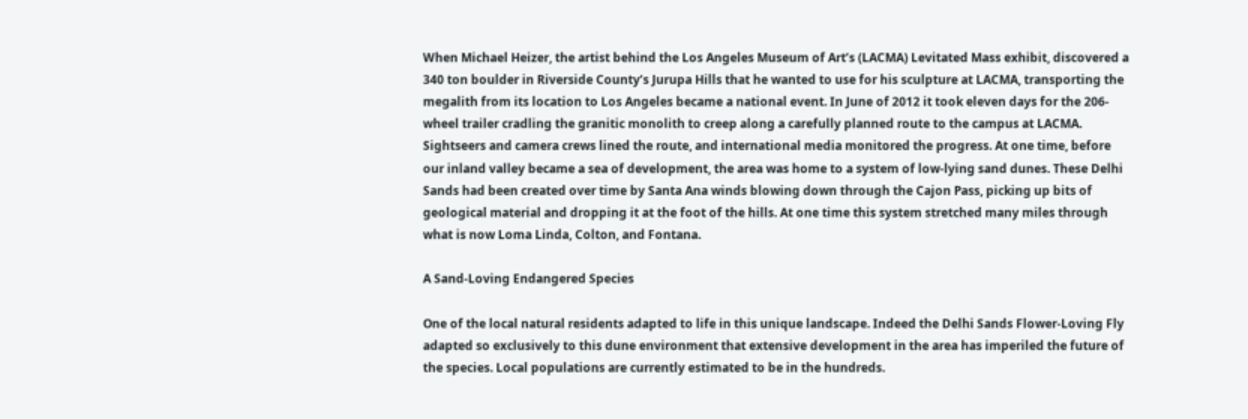When Michael Heizer, the artist behind the Los Angeles Museum of Art’s (LACMA) Levitated Mass exhibit, discovered a 340 ton boulder in Riverside County’s Jurupa Hills that he wanted to use for his sculpture at LACMA, transporting the megalith from its location to Los Angeles became a national event. In June of 2012 it took eleven days for the 206-wheel trailer cradling the granitic monolith to creep along a carefully planned route to the campus at LACMA. Sightseers and camera crews lined the route, and international media monitored the progress. At one time, before our inland valley became a sea of development, the area was home to a system of low-lying sand dunes. These Delhi Sands had been created over time by Santa Ana winds blowing down through the Cajon Pass, picking up bits of geological material and dropping it at the foot of the hills. At one time this system stretched many miles through what is now Loma Linda, Colton, and Fontana.

A Sand-Loving Endangered Species

One of the local natural residents adapted to life in this unique landscape. Indeed the Delhi Sands Flower-Loving Fly adapted so exclusively to this dune environment that extensive development in the area has imperiled the future of the species. Local populations are currently estimated to be in the hundreds.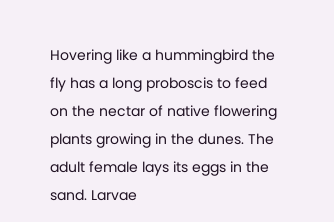Hovering like a hummingbird the fly has a long proboscis to feed on the nectar of native flowering plants growing in the dunes. The adult female lays its eggs in the sand. Larvae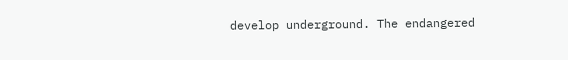develop underground. The endangered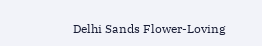Delhi Sands Flower-Loving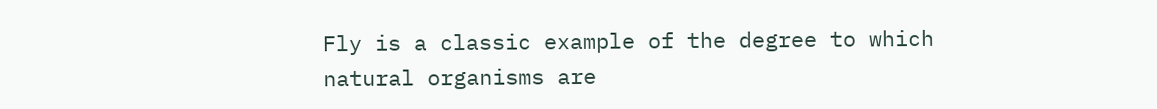Fly is a classic example of the degree to which natural organisms are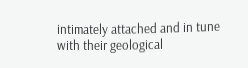intimately attached and in tune with their geological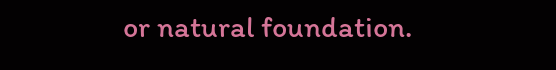or natural foundation.